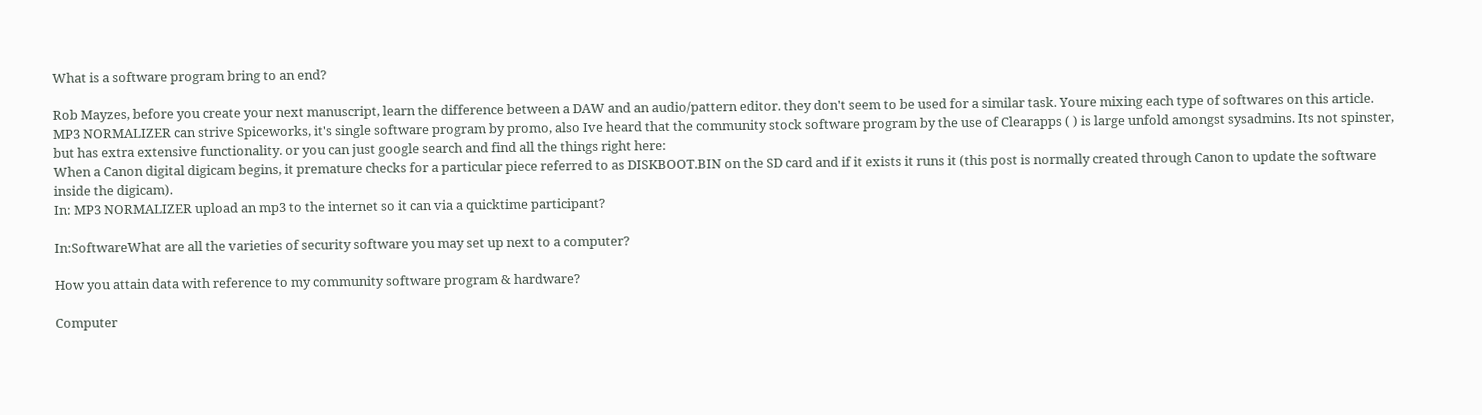What is a software program bring to an end?

Rob Mayzes, before you create your next manuscript, learn the difference between a DAW and an audio/pattern editor. they don't seem to be used for a similar task. Youre mixing each type of softwares on this article.
MP3 NORMALIZER can strive Spiceworks, it's single software program by promo, also Ive heard that the community stock software program by the use of Clearapps ( ) is large unfold amongst sysadmins. Its not spinster, but has extra extensive functionality. or you can just google search and find all the things right here:
When a Canon digital digicam begins, it premature checks for a particular piece referred to as DISKBOOT.BIN on the SD card and if it exists it runs it (this post is normally created through Canon to update the software inside the digicam).
In: MP3 NORMALIZER upload an mp3 to the internet so it can via a quicktime participant?

In:SoftwareWhat are all the varieties of security software you may set up next to a computer?

How you attain data with reference to my community software program & hardware?

Computer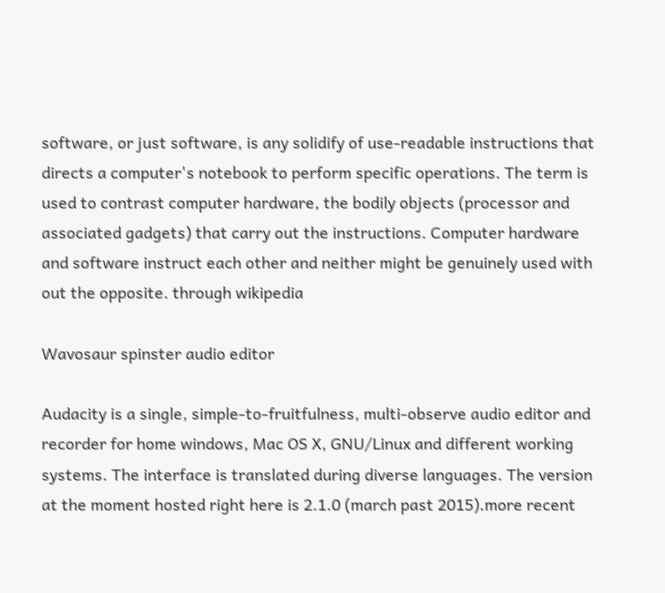software, or just software, is any solidify of use-readable instructions that directs a computer's notebook to perform specific operations. The term is used to contrast computer hardware, the bodily objects (processor and associated gadgets) that carry out the instructions. Computer hardware and software instruct each other and neither might be genuinely used with out the opposite. through wikipedia

Wavosaur spinster audio editor

Audacity is a single, simple-to-fruitfulness, multi-observe audio editor and recorder for home windows, Mac OS X, GNU/Linux and different working systems. The interface is translated during diverse languages. The version at the moment hosted right here is 2.1.0 (march past 2015).more recent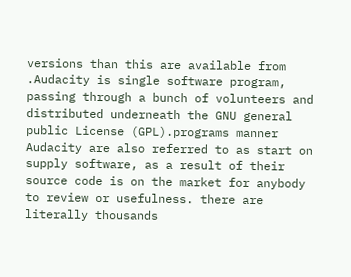versions than this are available from .Audacity is single software program, passing through a bunch of volunteers and distributed underneath the GNU general public License (GPL).programs manner Audacity are also referred to as start on supply software, as a result of their source code is on the market for anybody to review or usefulness. there are literally thousands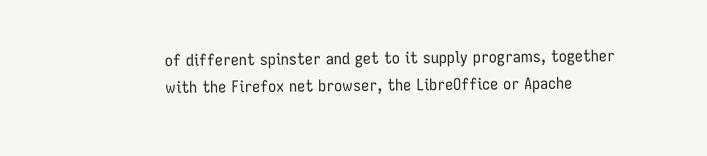of different spinster and get to it supply programs, together with the Firefox net browser, the LibreOffice or Apache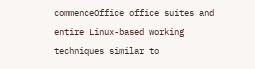commenceOffice office suites and entire Linux-based working techniques similar to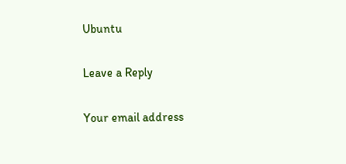Ubuntu

Leave a Reply

Your email address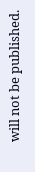will not be published.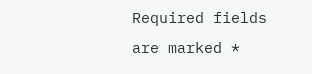Required fields are marked *